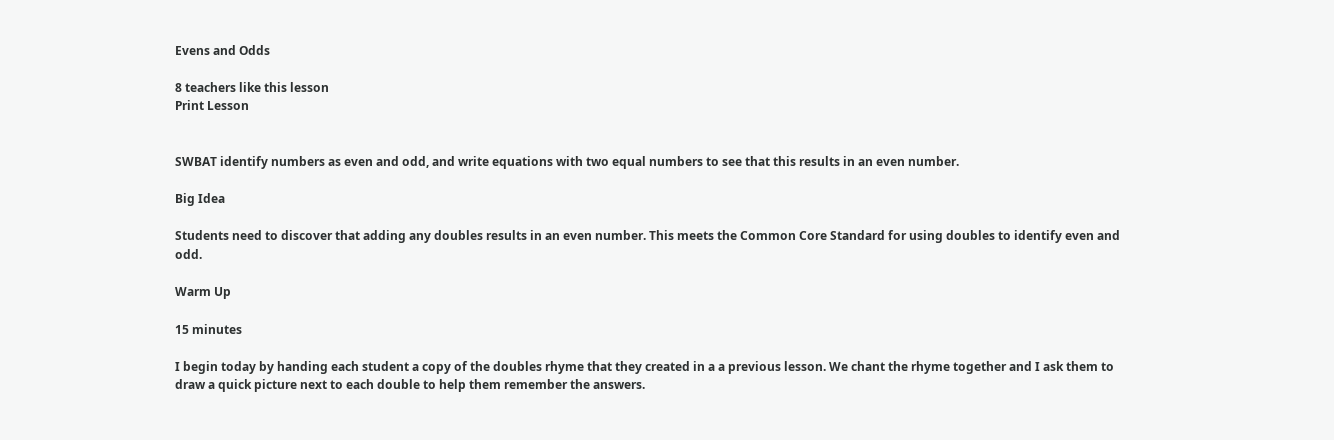Evens and Odds

8 teachers like this lesson
Print Lesson


SWBAT identify numbers as even and odd, and write equations with two equal numbers to see that this results in an even number.

Big Idea

Students need to discover that adding any doubles results in an even number. This meets the Common Core Standard for using doubles to identify even and odd.

Warm Up

15 minutes

I begin today by handing each student a copy of the doubles rhyme that they created in a a previous lesson. We chant the rhyme together and I ask them to draw a quick picture next to each double to help them remember the answers.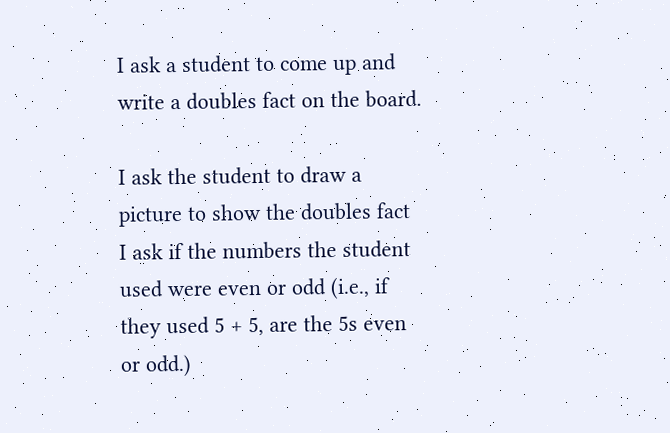I ask a student to come up and write a doubles fact on the board.

I ask the student to draw a picture to show the doubles fact  I ask if the numbers the student used were even or odd (i.e., if they used 5 + 5, are the 5s even or odd.)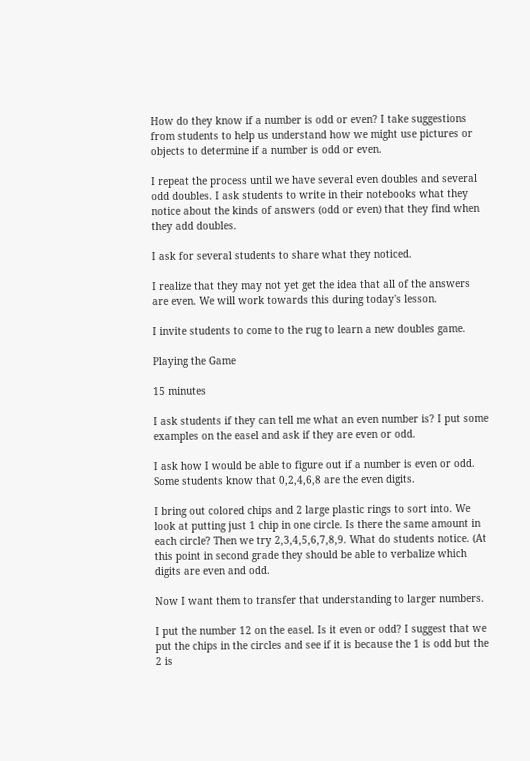How do they know if a number is odd or even? I take suggestions from students to help us understand how we might use pictures or objects to determine if a number is odd or even.

I repeat the process until we have several even doubles and several odd doubles. I ask students to write in their notebooks what they notice about the kinds of answers (odd or even) that they find when they add doubles.

I ask for several students to share what they noticed.

I realize that they may not yet get the idea that all of the answers are even. We will work towards this during today's lesson.

I invite students to come to the rug to learn a new doubles game.

Playing the Game

15 minutes

I ask students if they can tell me what an even number is? I put some examples on the easel and ask if they are even or odd.

I ask how I would be able to figure out if a number is even or odd. Some students know that 0,2,4,6,8 are the even digits.

I bring out colored chips and 2 large plastic rings to sort into. We look at putting just 1 chip in one circle. Is there the same amount in each circle? Then we try 2,3,4,5,6,7,8,9. What do students notice. (At this point in second grade they should be able to verbalize which digits are even and odd.

Now I want them to transfer that understanding to larger numbers.

I put the number 12 on the easel. Is it even or odd? I suggest that we put the chips in the circles and see if it is because the 1 is odd but the 2 is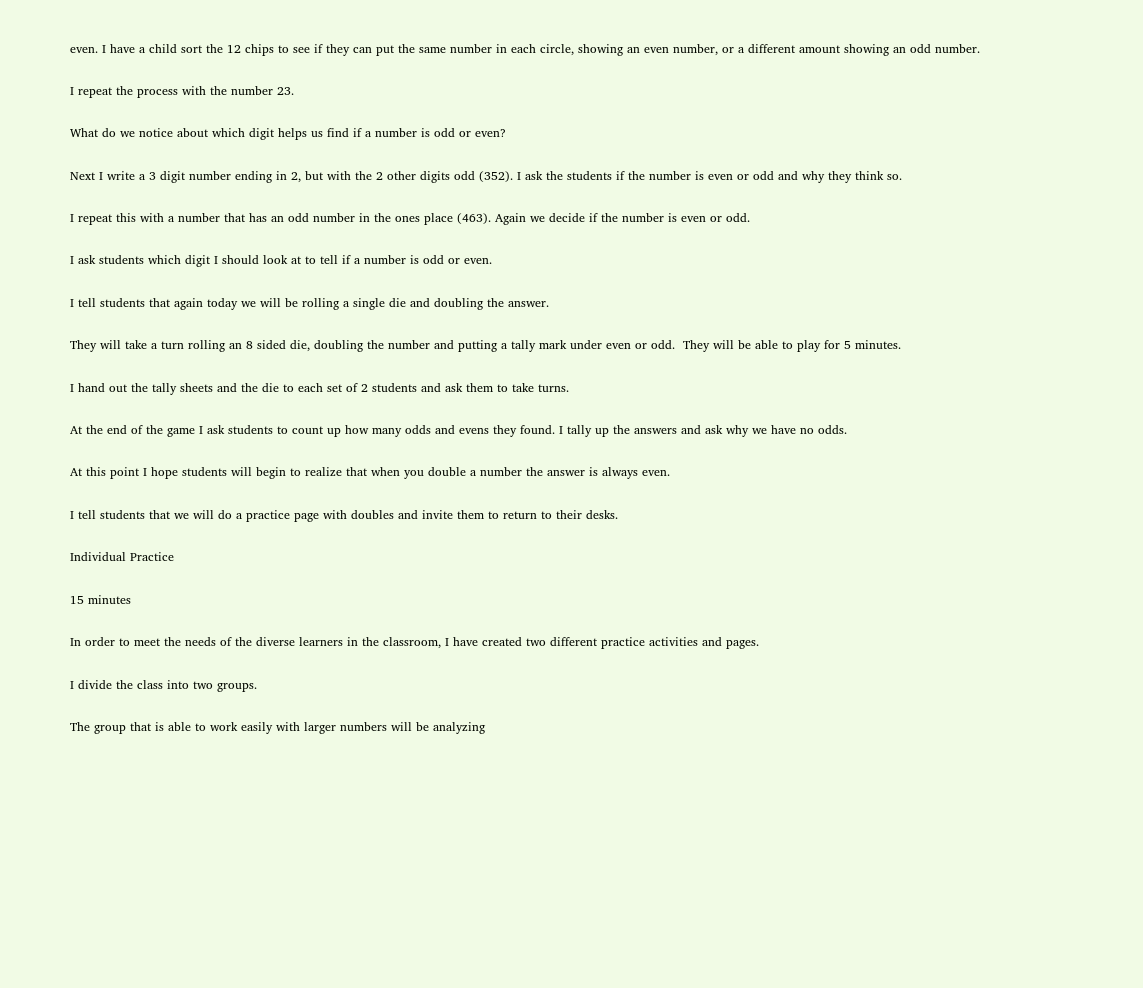even. I have a child sort the 12 chips to see if they can put the same number in each circle, showing an even number, or a different amount showing an odd number.

I repeat the process with the number 23.

What do we notice about which digit helps us find if a number is odd or even?

Next I write a 3 digit number ending in 2, but with the 2 other digits odd (352). I ask the students if the number is even or odd and why they think so.

I repeat this with a number that has an odd number in the ones place (463). Again we decide if the number is even or odd.

I ask students which digit I should look at to tell if a number is odd or even.

I tell students that again today we will be rolling a single die and doubling the answer.

They will take a turn rolling an 8 sided die, doubling the number and putting a tally mark under even or odd.  They will be able to play for 5 minutes.

I hand out the tally sheets and the die to each set of 2 students and ask them to take turns.

At the end of the game I ask students to count up how many odds and evens they found. I tally up the answers and ask why we have no odds.

At this point I hope students will begin to realize that when you double a number the answer is always even.

I tell students that we will do a practice page with doubles and invite them to return to their desks.

Individual Practice

15 minutes

In order to meet the needs of the diverse learners in the classroom, I have created two different practice activities and pages.

I divide the class into two groups.

The group that is able to work easily with larger numbers will be analyzing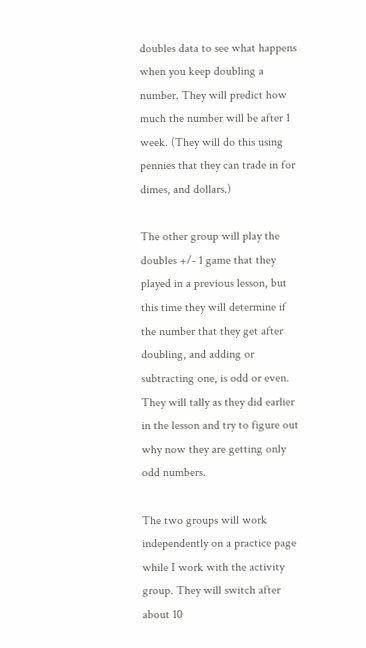doubles data to see what happens when you keep doubling a number. They will predict how much the number will be after 1 week. (They will do this using pennies that they can trade in for dimes, and dollars.)

The other group will play the doubles +/- 1 game that they played in a previous lesson, but this time they will determine if the number that they get after doubling, and adding or subtracting one, is odd or even. They will tally as they did earlier in the lesson and try to figure out why now they are getting only odd numbers.

The two groups will work independently on a practice page while I work with the activity group. They will switch after about 10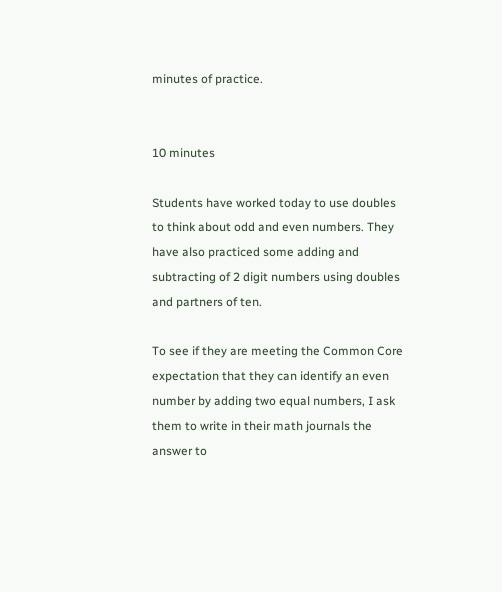minutes of practice.


10 minutes

Students have worked today to use doubles to think about odd and even numbers. They have also practiced some adding and subtracting of 2 digit numbers using doubles and partners of ten.

To see if they are meeting the Common Core expectation that they can identify an even number by adding two equal numbers, I ask them to write in their math journals the answer to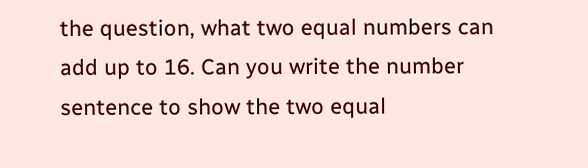the question, what two equal numbers can add up to 16. Can you write the number sentence to show the two equal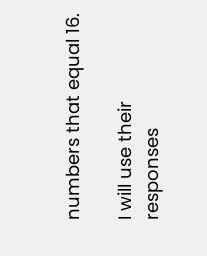numbers that equal 16.

I will use their responses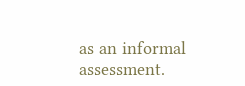as an informal assessment.